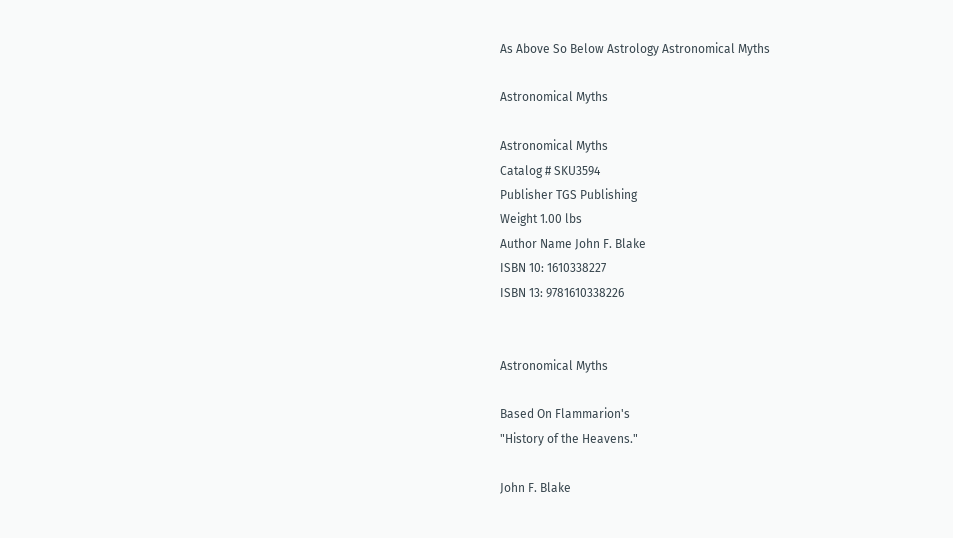As Above So Below Astrology Astronomical Myths

Astronomical Myths

Astronomical Myths
Catalog # SKU3594
Publisher TGS Publishing
Weight 1.00 lbs
Author Name John F. Blake
ISBN 10: 1610338227
ISBN 13: 9781610338226


Astronomical Myths

Based On Flammarion's
"History of the Heavens."

John F. Blake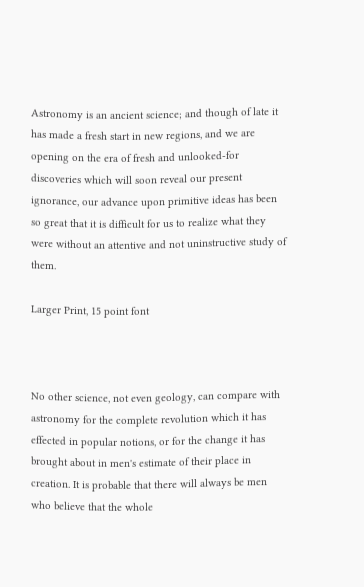Astronomy is an ancient science; and though of late it has made a fresh start in new regions, and we are opening on the era of fresh and unlooked-for discoveries which will soon reveal our present ignorance, our advance upon primitive ideas has been so great that it is difficult for us to realize what they were without an attentive and not uninstructive study of them.

Larger Print, 15 point font



No other science, not even geology, can compare with astronomy for the complete revolution which it has effected in popular notions, or for the change it has brought about in men's estimate of their place in creation. It is probable that there will always be men who believe that the whole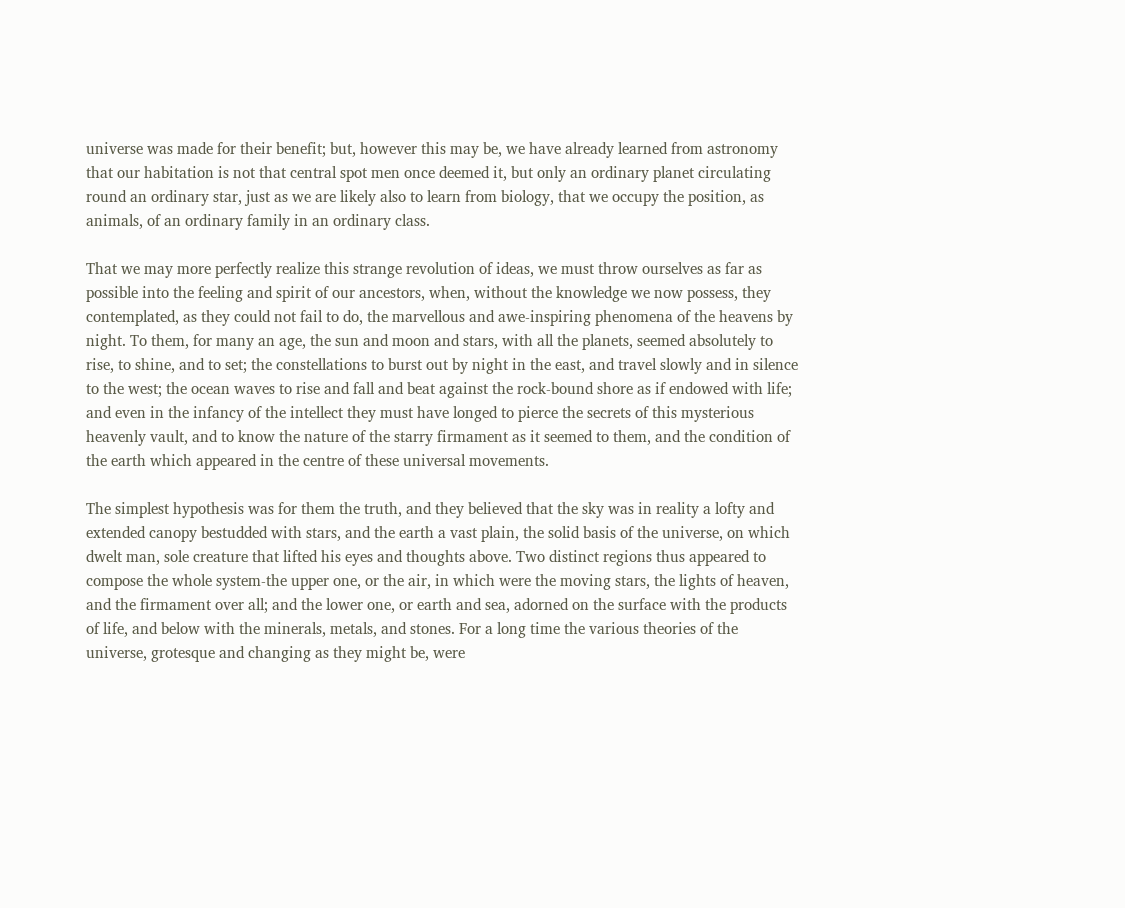universe was made for their benefit; but, however this may be, we have already learned from astronomy that our habitation is not that central spot men once deemed it, but only an ordinary planet circulating round an ordinary star, just as we are likely also to learn from biology, that we occupy the position, as animals, of an ordinary family in an ordinary class.

That we may more perfectly realize this strange revolution of ideas, we must throw ourselves as far as possible into the feeling and spirit of our ancestors, when, without the knowledge we now possess, they contemplated, as they could not fail to do, the marvellous and awe-inspiring phenomena of the heavens by night. To them, for many an age, the sun and moon and stars, with all the planets, seemed absolutely to rise, to shine, and to set; the constellations to burst out by night in the east, and travel slowly and in silence to the west; the ocean waves to rise and fall and beat against the rock-bound shore as if endowed with life; and even in the infancy of the intellect they must have longed to pierce the secrets of this mysterious heavenly vault, and to know the nature of the starry firmament as it seemed to them, and the condition of the earth which appeared in the centre of these universal movements.

The simplest hypothesis was for them the truth, and they believed that the sky was in reality a lofty and extended canopy bestudded with stars, and the earth a vast plain, the solid basis of the universe, on which dwelt man, sole creature that lifted his eyes and thoughts above. Two distinct regions thus appeared to compose the whole system-the upper one, or the air, in which were the moving stars, the lights of heaven, and the firmament over all; and the lower one, or earth and sea, adorned on the surface with the products of life, and below with the minerals, metals, and stones. For a long time the various theories of the universe, grotesque and changing as they might be, were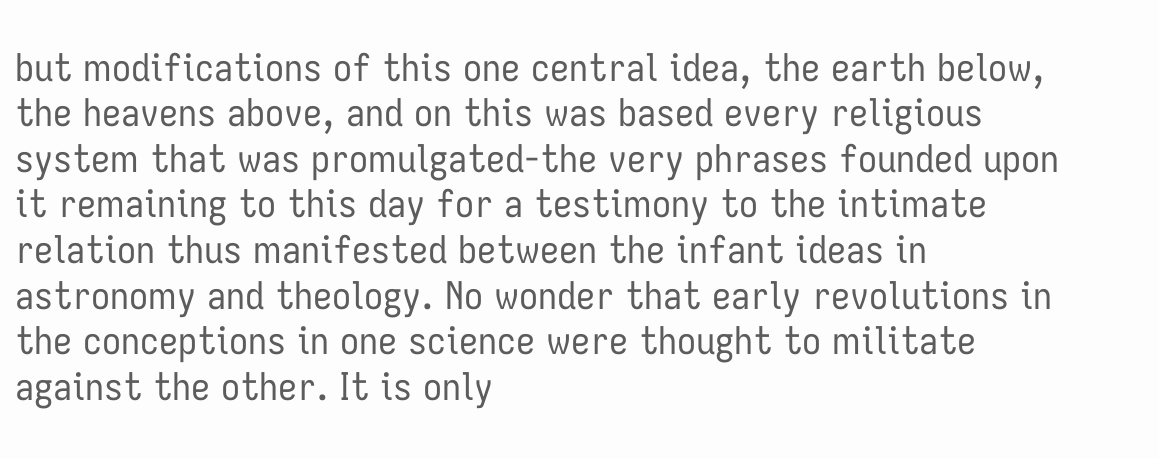but modifications of this one central idea, the earth below, the heavens above, and on this was based every religious system that was promulgated-the very phrases founded upon it remaining to this day for a testimony to the intimate relation thus manifested between the infant ideas in astronomy and theology. No wonder that early revolutions in the conceptions in one science were thought to militate against the other. It is only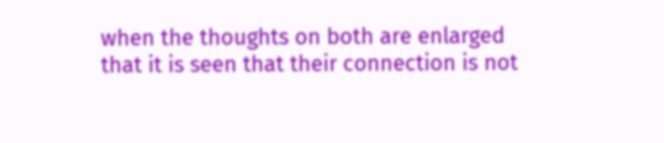when the thoughts on both are enlarged that it is seen that their connection is not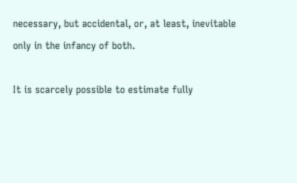necessary, but accidental, or, at least, inevitable only in the infancy of both.

It is scarcely possible to estimate fully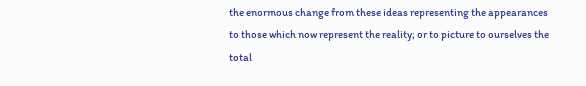the enormous change from these ideas representing the appearances to those which now represent the reality; or to picture to ourselves the total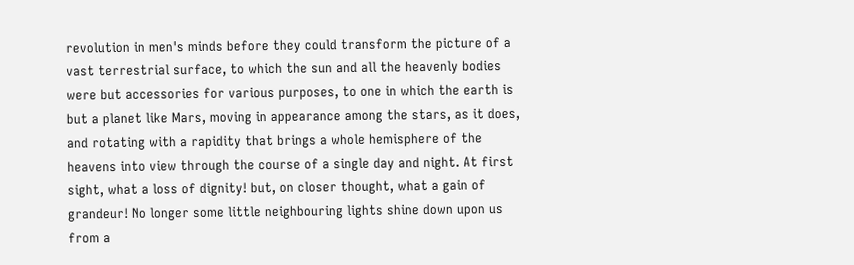revolution in men's minds before they could transform the picture of a vast terrestrial surface, to which the sun and all the heavenly bodies were but accessories for various purposes, to one in which the earth is but a planet like Mars, moving in appearance among the stars, as it does, and rotating with a rapidity that brings a whole hemisphere of the heavens into view through the course of a single day and night. At first sight, what a loss of dignity! but, on closer thought, what a gain of grandeur! No longer some little neighbouring lights shine down upon us from a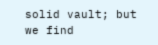solid vault; but we find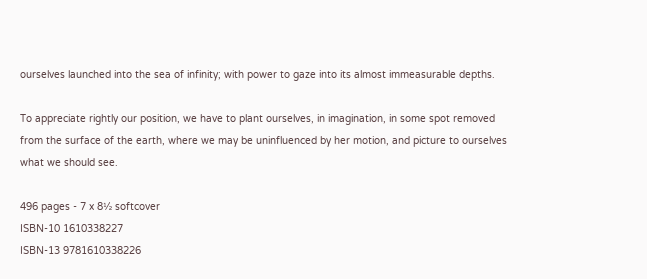ourselves launched into the sea of infinity; with power to gaze into its almost immeasurable depths.

To appreciate rightly our position, we have to plant ourselves, in imagination, in some spot removed from the surface of the earth, where we may be uninfluenced by her motion, and picture to ourselves what we should see.

496 pages - 7 x 8½ softcover
ISBN-10 1610338227
ISBN-13 9781610338226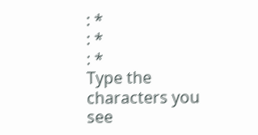: *
: *
: *
Type the characters you see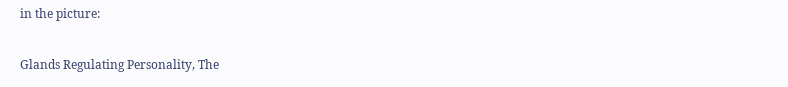in the picture:

Glands Regulating Personality, The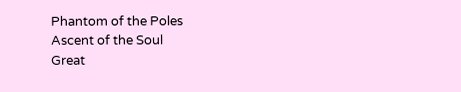Phantom of the Poles
Ascent of the Soul
Great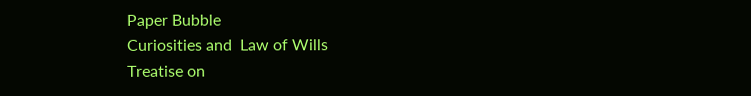Paper Bubble
Curiosities and  Law of Wills
Treatise on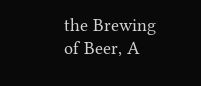the Brewing of Beer, A